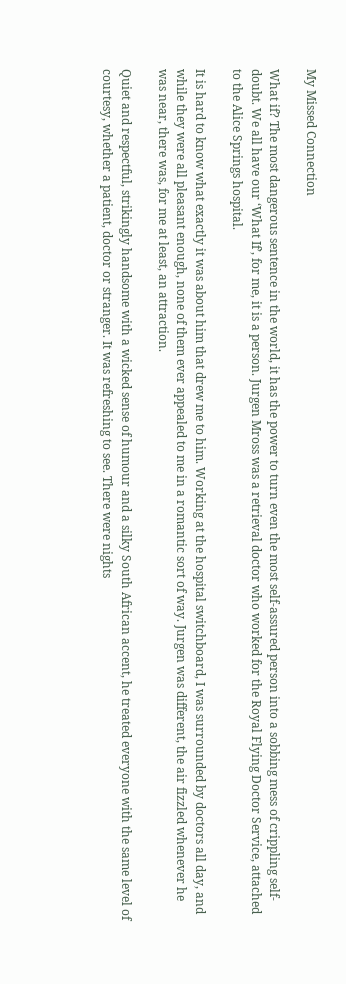My Missed Connection

What if? The most dangerous sentence in the world, it has the power to turn even the most self-assured person into a sobbing mess of crippling self-doubt. We all have our ‘What If’, for me, it is a person. Jurgen Mross was a retrieval doctor who worked for the Royal Flying Doctor Service, attached to the Alice Springs hospital.

It is hard to know what exactly it was about him that drew me to him. Working at the hospital switchboard, I was surrounded by doctors all day, and while they were all pleasant enough, none of them ever appealed to me in a romantic sort of way. Jurgen was different, the air fizzled whenever he was near, there was, for me at least, an attraction.

Quiet and respectful, strikingly handsome with a wicked sense of humour and a silky South African accent, he treated everyone with the same level of courtesy, whether a patient, doctor or stranger. It was refreshing to see. There were nights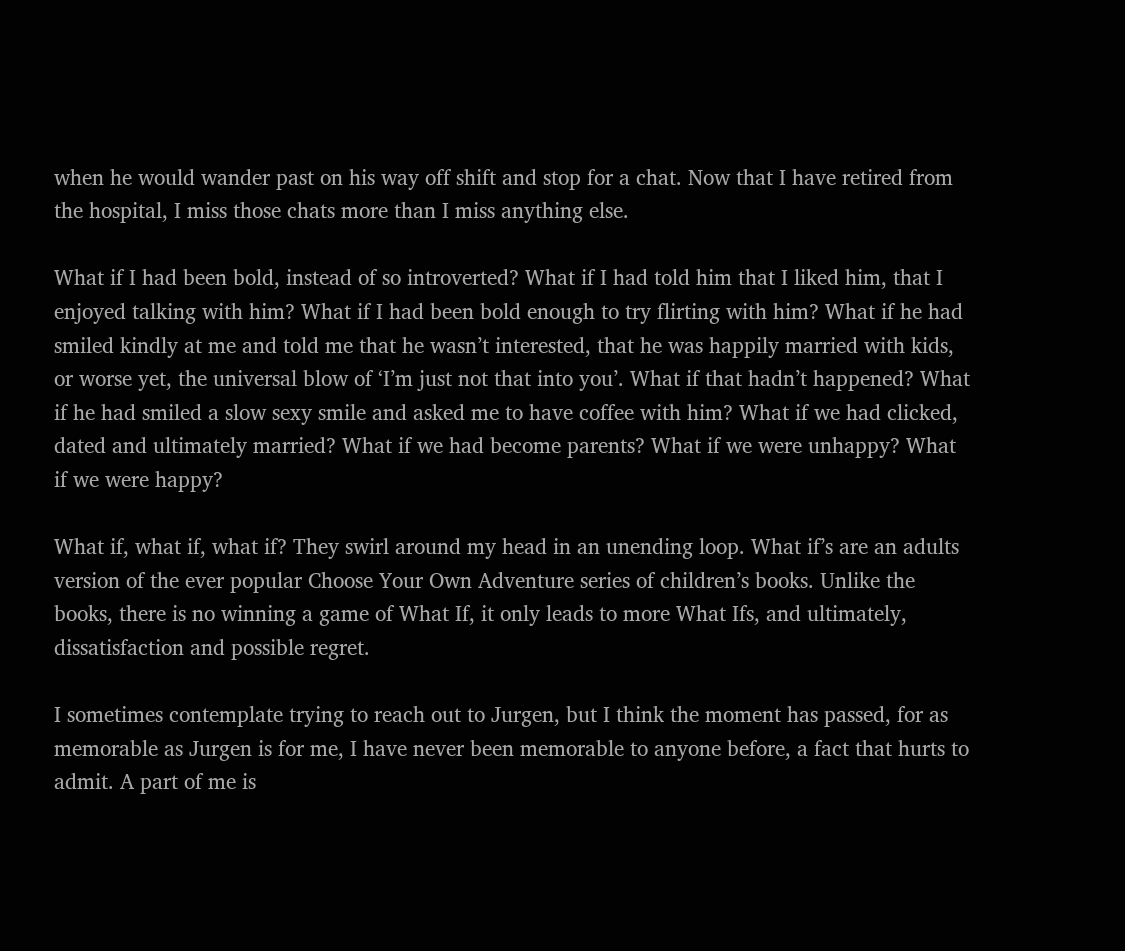when he would wander past on his way off shift and stop for a chat. Now that I have retired from the hospital, I miss those chats more than I miss anything else.

What if I had been bold, instead of so introverted? What if I had told him that I liked him, that I enjoyed talking with him? What if I had been bold enough to try flirting with him? What if he had smiled kindly at me and told me that he wasn’t interested, that he was happily married with kids, or worse yet, the universal blow of ‘I’m just not that into you’. What if that hadn’t happened? What if he had smiled a slow sexy smile and asked me to have coffee with him? What if we had clicked, dated and ultimately married? What if we had become parents? What if we were unhappy? What if we were happy?

What if, what if, what if? They swirl around my head in an unending loop. What if’s are an adults version of the ever popular Choose Your Own Adventure series of children’s books. Unlike the books, there is no winning a game of What If, it only leads to more What Ifs, and ultimately, dissatisfaction and possible regret.

I sometimes contemplate trying to reach out to Jurgen, but I think the moment has passed, for as memorable as Jurgen is for me, I have never been memorable to anyone before, a fact that hurts to admit. A part of me is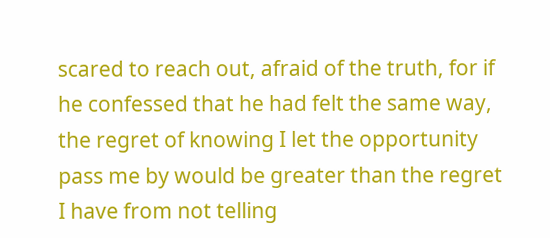scared to reach out, afraid of the truth, for if he confessed that he had felt the same way, the regret of knowing I let the opportunity pass me by would be greater than the regret I have from not telling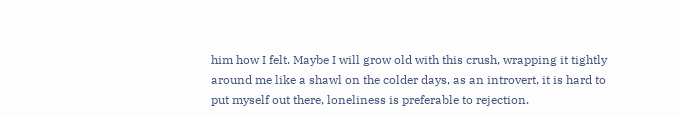him how I felt. Maybe I will grow old with this crush, wrapping it tightly around me like a shawl on the colder days, as an introvert, it is hard to put myself out there, loneliness is preferable to rejection.